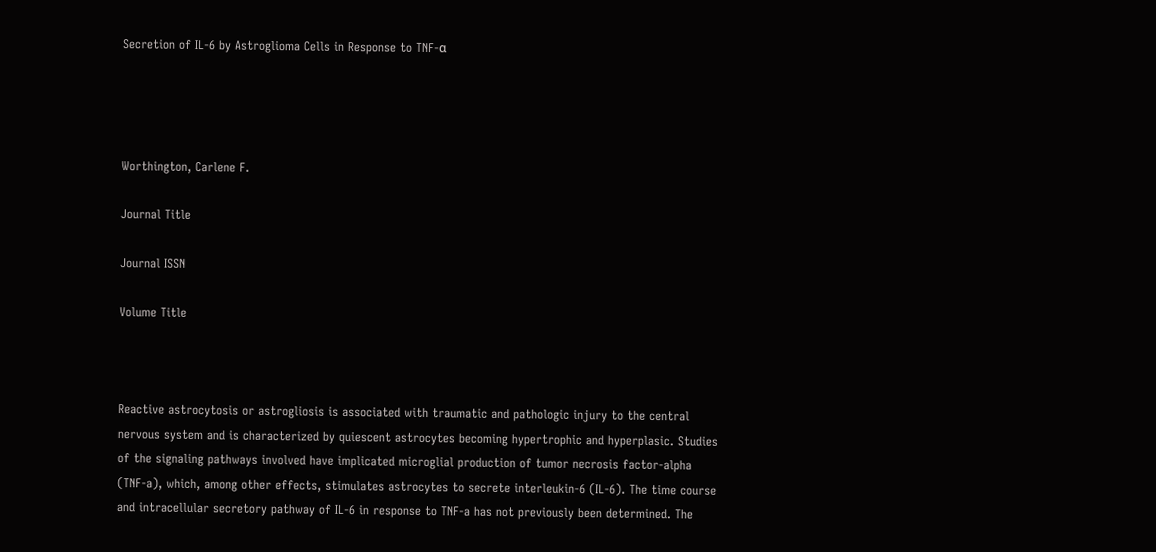Secretion of IL-6 by Astroglioma Cells in Response to TNF-α




Worthington, Carlene F.

Journal Title

Journal ISSN

Volume Title



Reactive astrocytosis or astrogliosis is associated with traumatic and pathologic injury to the central nervous system and is characterized by quiescent astrocytes becoming hypertrophic and hyperplasic. Studies of the signaling pathways involved have implicated microglial production of tumor necrosis factor-alpha (TNF-a), which, among other effects, stimulates astrocytes to secrete interleukin-6 (IL-6). The time course and intracellular secretory pathway of IL-6 in response to TNF-a has not previously been determined. The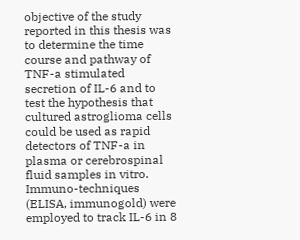objective of the study reported in this thesis was to determine the time course and pathway of TNF-a stimulated secretion of IL-6 and to test the hypothesis that cultured astroglioma cells could be used as rapid detectors of TNF-a in plasma or cerebrospinal fluid samples in vitro. Immuno-techniques (ELISA, immunogold) were employed to track IL-6 in 8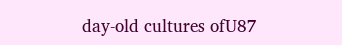day-old cultures ofU87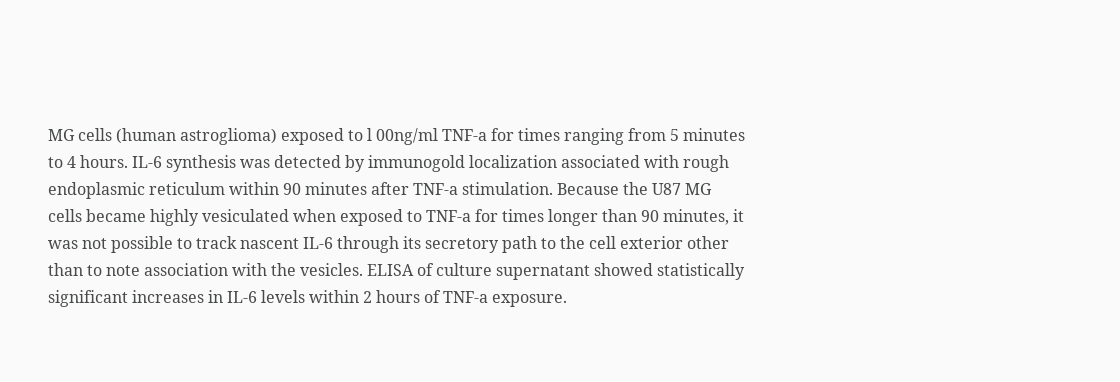MG cells (human astroglioma) exposed to l 00ng/ml TNF-a for times ranging from 5 minutes to 4 hours. IL-6 synthesis was detected by immunogold localization associated with rough endoplasmic reticulum within 90 minutes after TNF-a stimulation. Because the U87 MG cells became highly vesiculated when exposed to TNF-a for times longer than 90 minutes, it was not possible to track nascent IL-6 through its secretory path to the cell exterior other than to note association with the vesicles. ELISA of culture supernatant showed statistically significant increases in IL-6 levels within 2 hours of TNF-a exposure.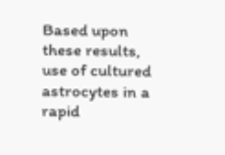Based upon these results, use of cultured astrocytes in a rapid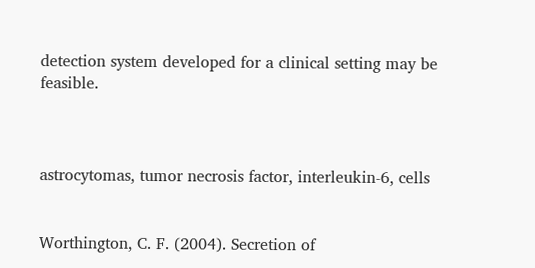detection system developed for a clinical setting may be feasible.



astrocytomas, tumor necrosis factor, interleukin-6, cells


Worthington, C. F. (2004). Secretion of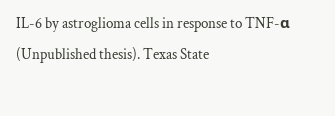IL-6 by astroglioma cells in response to TNF-α (Unpublished thesis). Texas State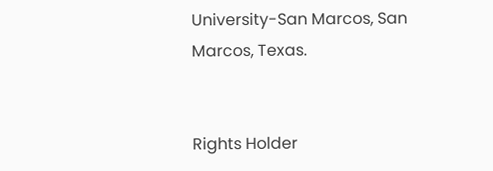University-San Marcos, San Marcos, Texas.


Rights Holder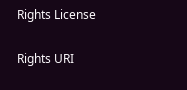Rights License

Rights URI